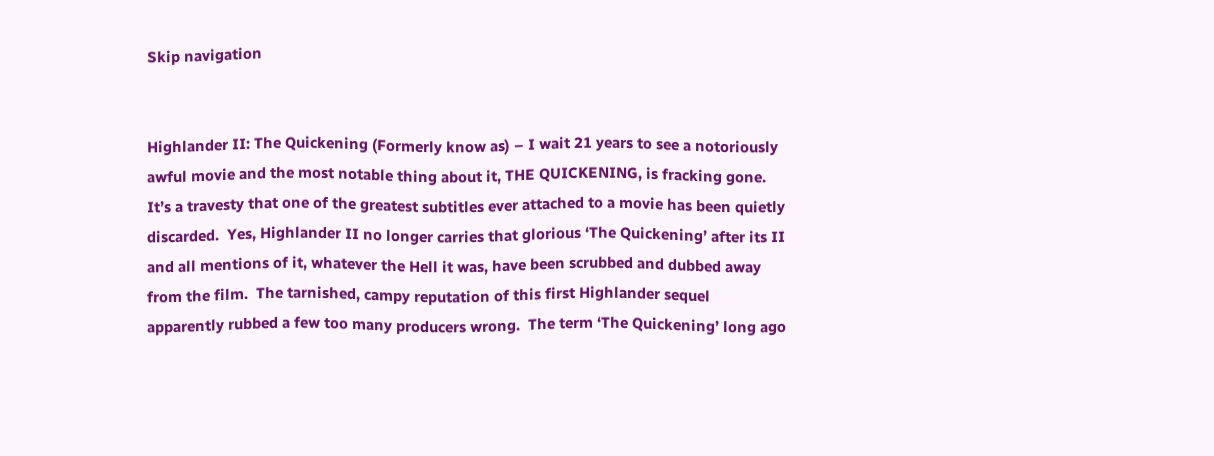Skip navigation


Highlander II: The Quickening (Formerly know as) – I wait 21 years to see a notoriously awful movie and the most notable thing about it, THE QUICKENING, is fracking gone.  It’s a travesty that one of the greatest subtitles ever attached to a movie has been quietly discarded.  Yes, Highlander II no longer carries that glorious ‘The Quickening’ after its II and all mentions of it, whatever the Hell it was, have been scrubbed and dubbed away from the film.  The tarnished, campy reputation of this first Highlander sequel apparently rubbed a few too many producers wrong.  The term ‘The Quickening’ long ago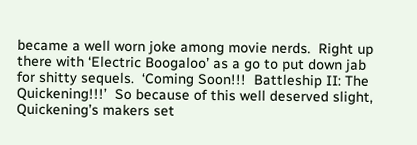became a well worn joke among movie nerds.  Right up there with ‘Electric Boogaloo’ as a go to put down jab for shitty sequels.  ‘Coming Soon!!!  Battleship II: The Quickening!!!’  So because of this well deserved slight, Quickening’s makers set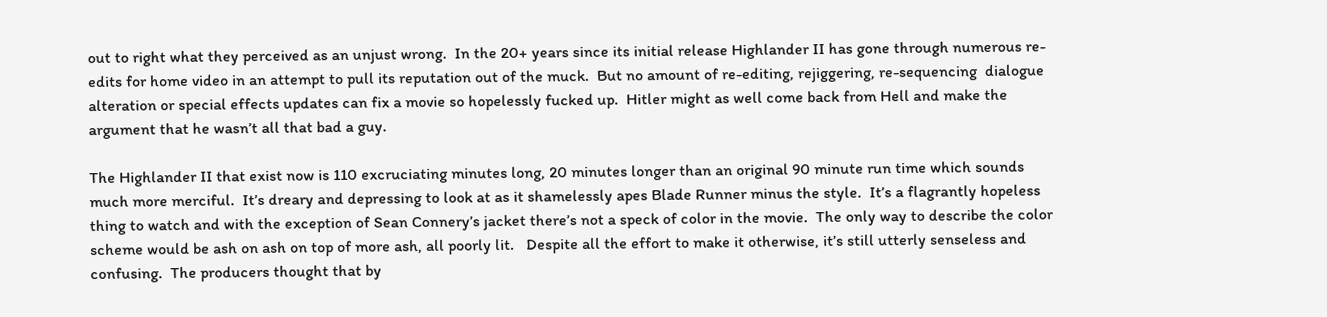out to right what they perceived as an unjust wrong.  In the 20+ years since its initial release Highlander II has gone through numerous re-edits for home video in an attempt to pull its reputation out of the muck.  But no amount of re-editing, rejiggering, re-sequencing  dialogue alteration or special effects updates can fix a movie so hopelessly fucked up.  Hitler might as well come back from Hell and make the argument that he wasn’t all that bad a guy.

The Highlander II that exist now is 110 excruciating minutes long, 20 minutes longer than an original 90 minute run time which sounds much more merciful.  It’s dreary and depressing to look at as it shamelessly apes Blade Runner minus the style.  It’s a flagrantly hopeless thing to watch and with the exception of Sean Connery’s jacket there’s not a speck of color in the movie.  The only way to describe the color scheme would be ash on ash on top of more ash, all poorly lit.   Despite all the effort to make it otherwise, it’s still utterly senseless and confusing.  The producers thought that by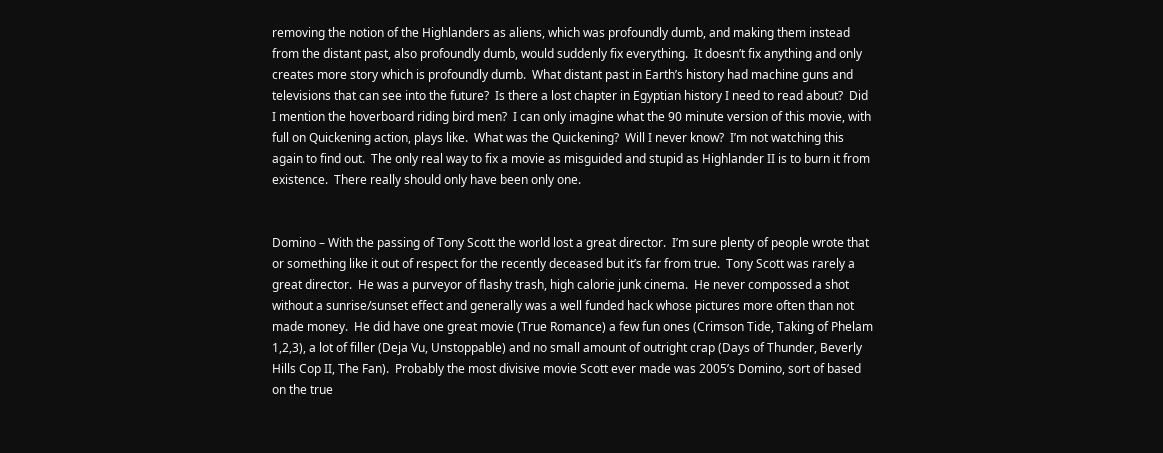removing the notion of the Highlanders as aliens, which was profoundly dumb, and making them instead from the distant past, also profoundly dumb, would suddenly fix everything.  It doesn’t fix anything and only creates more story which is profoundly dumb.  What distant past in Earth’s history had machine guns and televisions that can see into the future?  Is there a lost chapter in Egyptian history I need to read about?  Did I mention the hoverboard riding bird men?  I can only imagine what the 90 minute version of this movie, with full on Quickening action, plays like.  What was the Quickening?  Will I never know?  I’m not watching this again to find out.  The only real way to fix a movie as misguided and stupid as Highlander II is to burn it from existence.  There really should only have been only one.


Domino – With the passing of Tony Scott the world lost a great director.  I’m sure plenty of people wrote that or something like it out of respect for the recently deceased but it’s far from true.  Tony Scott was rarely a great director.  He was a purveyor of flashy trash, high calorie junk cinema.  He never compossed a shot without a sunrise/sunset effect and generally was a well funded hack whose pictures more often than not made money.  He did have one great movie (True Romance) a few fun ones (Crimson Tide, Taking of Phelam 1,2,3), a lot of filler (Deja Vu, Unstoppable) and no small amount of outright crap (Days of Thunder, Beverly Hills Cop II, The Fan).  Probably the most divisive movie Scott ever made was 2005’s Domino, sort of based on the true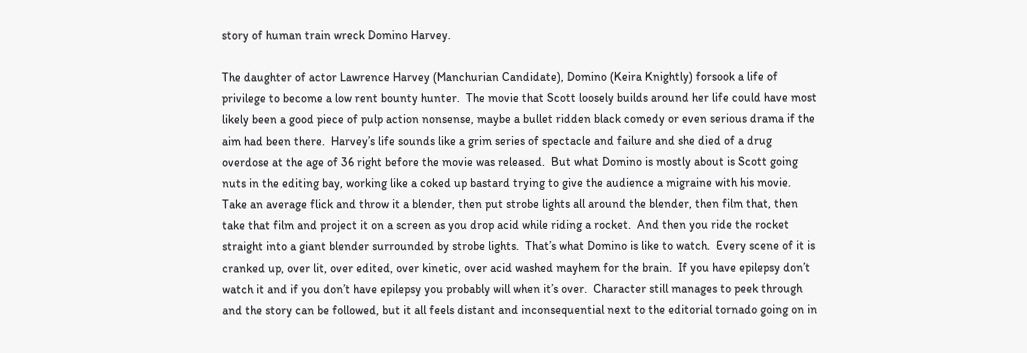story of human train wreck Domino Harvey.

The daughter of actor Lawrence Harvey (Manchurian Candidate), Domino (Keira Knightly) forsook a life of privilege to become a low rent bounty hunter.  The movie that Scott loosely builds around her life could have most likely been a good piece of pulp action nonsense, maybe a bullet ridden black comedy or even serious drama if the aim had been there.  Harvey’s life sounds like a grim series of spectacle and failure and she died of a drug overdose at the age of 36 right before the movie was released.  But what Domino is mostly about is Scott going nuts in the editing bay, working like a coked up bastard trying to give the audience a migraine with his movie.  Take an average flick and throw it a blender, then put strobe lights all around the blender, then film that, then take that film and project it on a screen as you drop acid while riding a rocket.  And then you ride the rocket straight into a giant blender surrounded by strobe lights.  That’s what Domino is like to watch.  Every scene of it is cranked up, over lit, over edited, over kinetic, over acid washed mayhem for the brain.  If you have epilepsy don’t watch it and if you don’t have epilepsy you probably will when it’s over.  Character still manages to peek through and the story can be followed, but it all feels distant and inconsequential next to the editorial tornado going on in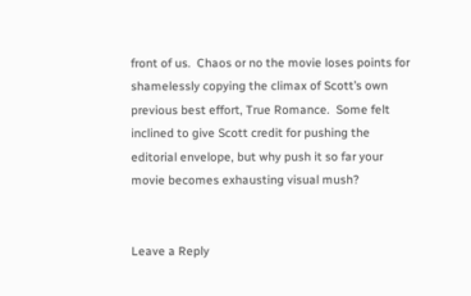front of us.  Chaos or no the movie loses points for shamelessly copying the climax of Scott’s own previous best effort, True Romance.  Some felt inclined to give Scott credit for pushing the editorial envelope, but why push it so far your movie becomes exhausting visual mush?


Leave a Reply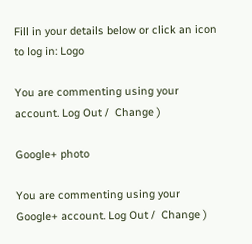Fill in your details below or click an icon to log in: Logo

You are commenting using your account. Log Out /  Change )

Google+ photo

You are commenting using your Google+ account. Log Out /  Change )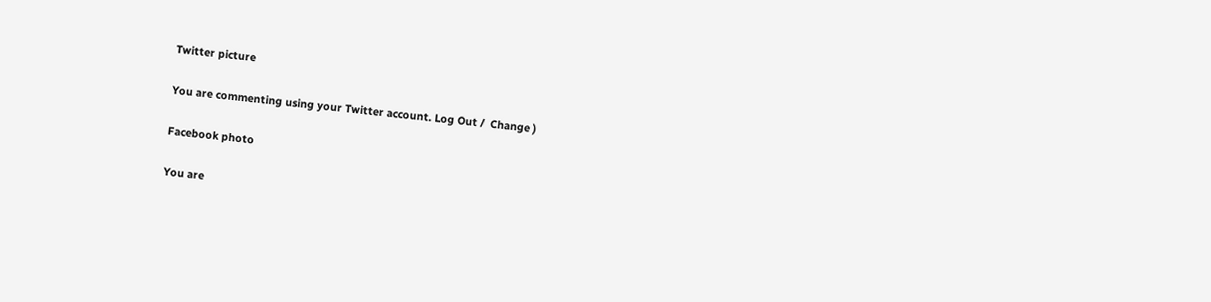Twitter picture

You are commenting using your Twitter account. Log Out /  Change )

Facebook photo

You are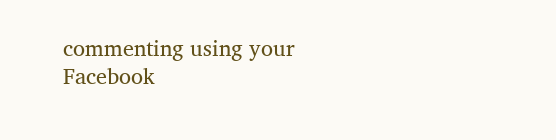commenting using your Facebook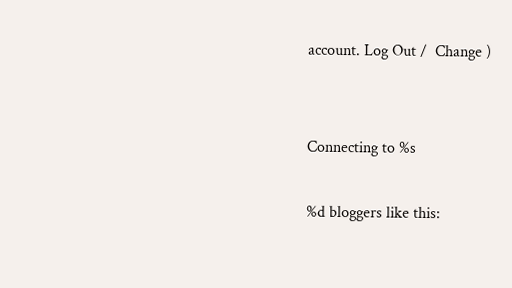account. Log Out /  Change )


Connecting to %s

%d bloggers like this: